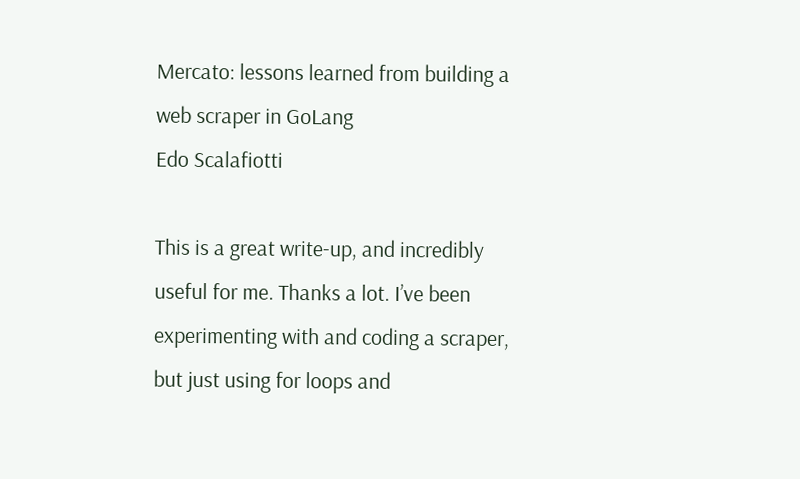Mercato: lessons learned from building a web scraper in GoLang
Edo Scalafiotti

This is a great write-up, and incredibly useful for me. Thanks a lot. I’ve been experimenting with and coding a scraper, but just using for loops and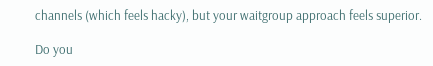channels (which feels hacky), but your waitgroup approach feels superior.

Do you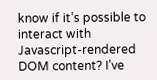know if it’s possible to interact with Javascript-rendered DOM content? I’ve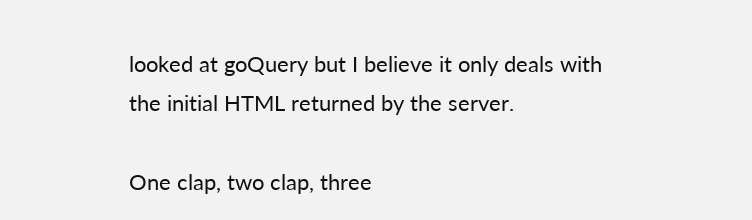looked at goQuery but I believe it only deals with the initial HTML returned by the server.

One clap, two clap, three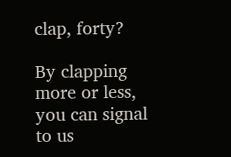clap, forty?

By clapping more or less, you can signal to us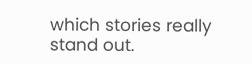which stories really stand out.